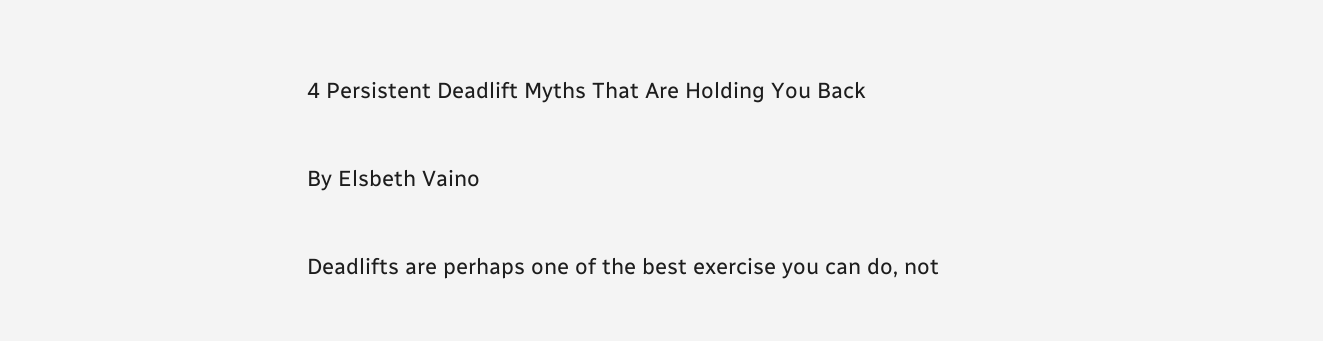4 Persistent Deadlift Myths That Are Holding You Back

By Elsbeth Vaino

Deadlifts are perhaps one of the best exercise you can do, not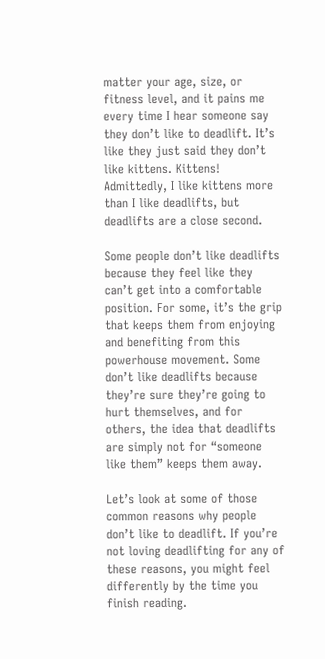matter your age, size, or fitness level, and it pains me every time I hear someone say they don’t like to deadlift. It’s like they just said they don’t like kittens. Kittens! Admittedly, I like kittens more than I like deadlifts, but deadlifts are a close second.

Some people don’t like deadlifts because they feel like they can’t get into a comfortable position. For some, it’s the grip that keeps them from enjoying and benefiting from this powerhouse movement. Some don’t like deadlifts because they’re sure they’re going to hurt themselves, and for others, the idea that deadlifts are simply not for “someone like them” keeps them away.

Let’s look at some of those common reasons why people don’t like to deadlift. If you’re not loving deadlifting for any of these reasons, you might feel differently by the time you finish reading.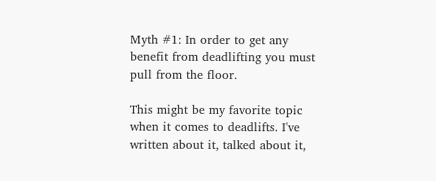Myth #1: In order to get any benefit from deadlifting you must pull from the floor.

This might be my favorite topic when it comes to deadlifts. I've written about it, talked about it,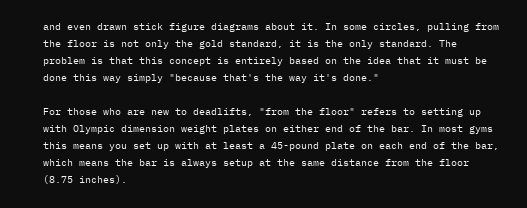and even drawn stick figure diagrams about it. In some circles, pulling from the floor is not only the gold standard, it is the only standard. The problem is that this concept is entirely based on the idea that it must be done this way simply "because that's the way it's done."

For those who are new to deadlifts, "from the floor" refers to setting up with Olympic dimension weight plates on either end of the bar. In most gyms this means you set up with at least a 45-pound plate on each end of the bar, which means the bar is always setup at the same distance from the floor (8.75 inches).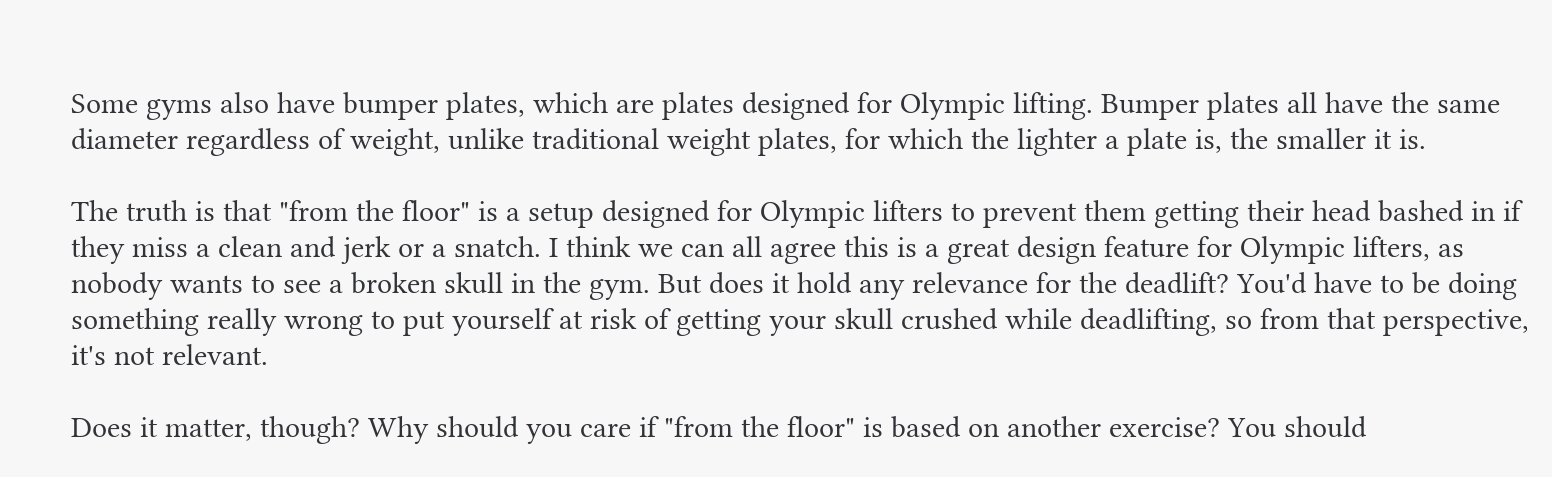Some gyms also have bumper plates, which are plates designed for Olympic lifting. Bumper plates all have the same diameter regardless of weight, unlike traditional weight plates, for which the lighter a plate is, the smaller it is.

The truth is that "from the floor" is a setup designed for Olympic lifters to prevent them getting their head bashed in if they miss a clean and jerk or a snatch. I think we can all agree this is a great design feature for Olympic lifters, as nobody wants to see a broken skull in the gym. But does it hold any relevance for the deadlift? You'd have to be doing something really wrong to put yourself at risk of getting your skull crushed while deadlifting, so from that perspective, it's not relevant.

Does it matter, though? Why should you care if "from the floor" is based on another exercise? You should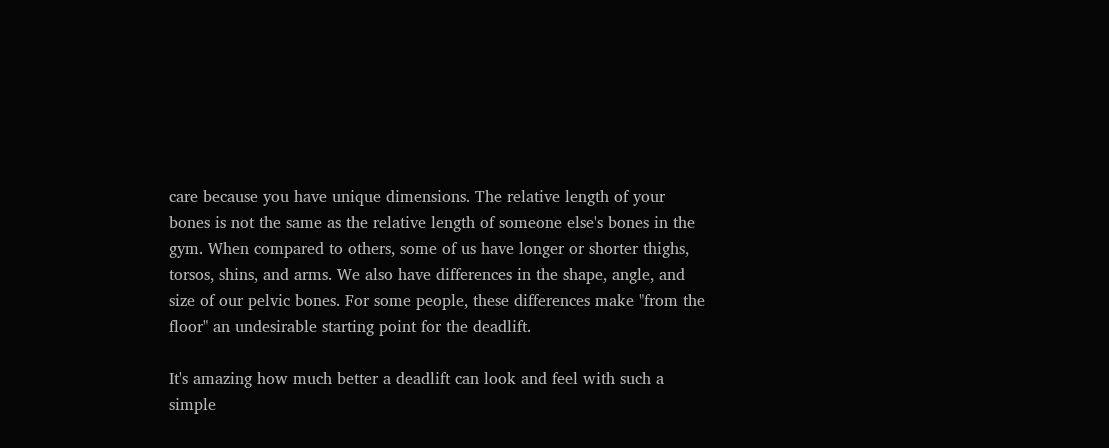care because you have unique dimensions. The relative length of your bones is not the same as the relative length of someone else's bones in the gym. When compared to others, some of us have longer or shorter thighs, torsos, shins, and arms. We also have differences in the shape, angle, and size of our pelvic bones. For some people, these differences make "from the floor" an undesirable starting point for the deadlift.

It's amazing how much better a deadlift can look and feel with such a simple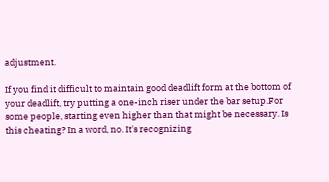adjustment.

If you find it difficult to maintain good deadlift form at the bottom of your deadlift, try putting a one-inch riser under the bar setup.For some people, starting even higher than that might be necessary. Is this cheating? In a word, no. It's recognizing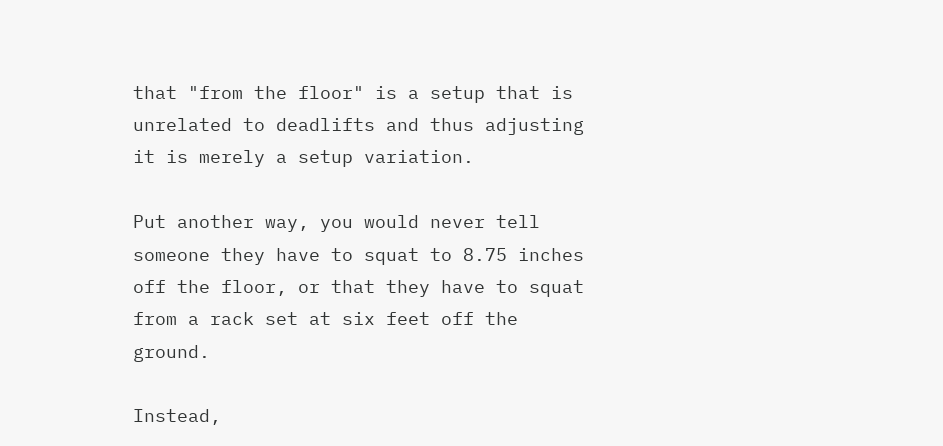that "from the floor" is a setup that is unrelated to deadlifts and thus adjusting it is merely a setup variation.

Put another way, you would never tell someone they have to squat to 8.75 inches off the floor, or that they have to squat from a rack set at six feet off the ground.

Instead,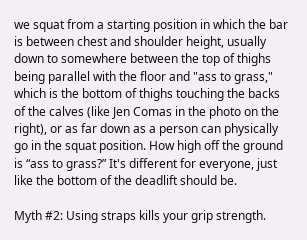we squat from a starting position in which the bar is between chest and shoulder height, usually down to somewhere between the top of thighs being parallel with the floor and "ass to grass," which is the bottom of thighs touching the backs of the calves (like Jen Comas in the photo on the right), or as far down as a person can physically go in the squat position. How high off the ground is “ass to grass?” It's different for everyone, just like the bottom of the deadlift should be.

Myth #2: Using straps kills your grip strength.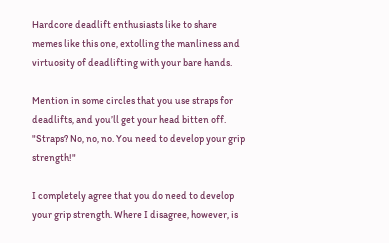Hardcore deadlift enthusiasts like to share memes like this one, extolling the manliness and virtuosity of deadlifting with your bare hands.

Mention in some circles that you use straps for deadlifts, and you’ll get your head bitten off. "Straps? No, no, no. You need to develop your grip strength!"

I completely agree that you do need to develop your grip strength. Where I disagree, however, is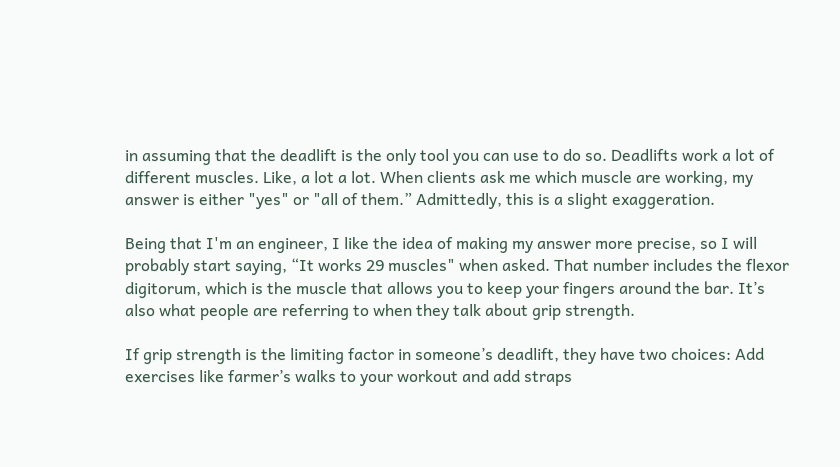in assuming that the deadlift is the only tool you can use to do so. Deadlifts work a lot of different muscles. Like, a lot a lot. When clients ask me which muscle are working, my answer is either "yes" or "all of them.” Admittedly, this is a slight exaggeration.

Being that I'm an engineer, I like the idea of making my answer more precise, so I will probably start saying, “It works 29 muscles" when asked. That number includes the flexor digitorum, which is the muscle that allows you to keep your fingers around the bar. It’s also what people are referring to when they talk about grip strength.

If grip strength is the limiting factor in someone’s deadlift, they have two choices: Add exercises like farmer’s walks to your workout and add straps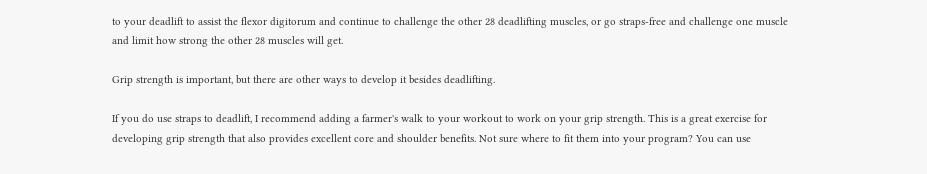to your deadlift to assist the flexor digitorum and continue to challenge the other 28 deadlifting muscles, or go straps-free and challenge one muscle and limit how strong the other 28 muscles will get.

Grip strength is important, but there are other ways to develop it besides deadlifting.

If you do use straps to deadlift, I recommend adding a farmer's walk to your workout to work on your grip strength. This is a great exercise for developing grip strength that also provides excellent core and shoulder benefits. Not sure where to fit them into your program? You can use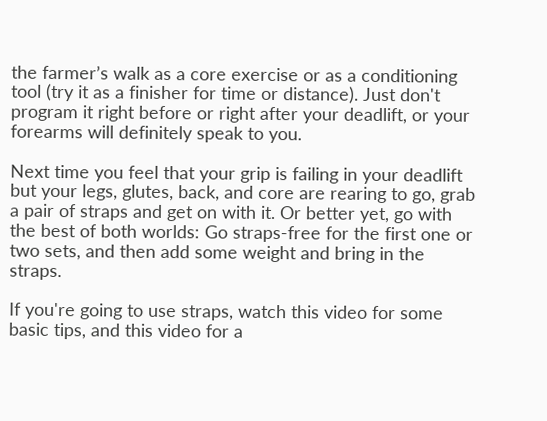the farmer’s walk as a core exercise or as a conditioning tool (try it as a finisher for time or distance). Just don't program it right before or right after your deadlift, or your forearms will definitely speak to you.

Next time you feel that your grip is failing in your deadlift but your legs, glutes, back, and core are rearing to go, grab a pair of straps and get on with it. Or better yet, go with the best of both worlds: Go straps-free for the first one or two sets, and then add some weight and bring in the straps.

If you're going to use straps, watch this video for some basic tips, and this video for a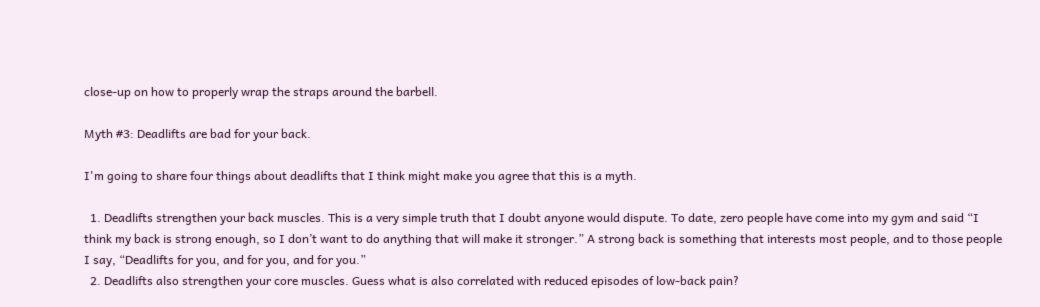close-up on how to properly wrap the straps around the barbell.

Myth #3: Deadlifts are bad for your back.

I'm going to share four things about deadlifts that I think might make you agree that this is a myth.

  1. Deadlifts strengthen your back muscles. This is a very simple truth that I doubt anyone would dispute. To date, zero people have come into my gym and said “I think my back is strong enough, so I don’t want to do anything that will make it stronger.” A strong back is something that interests most people, and to those people I say, “Deadlifts for you, and for you, and for you.”
  2. Deadlifts also strengthen your core muscles. Guess what is also correlated with reduced episodes of low-back pain?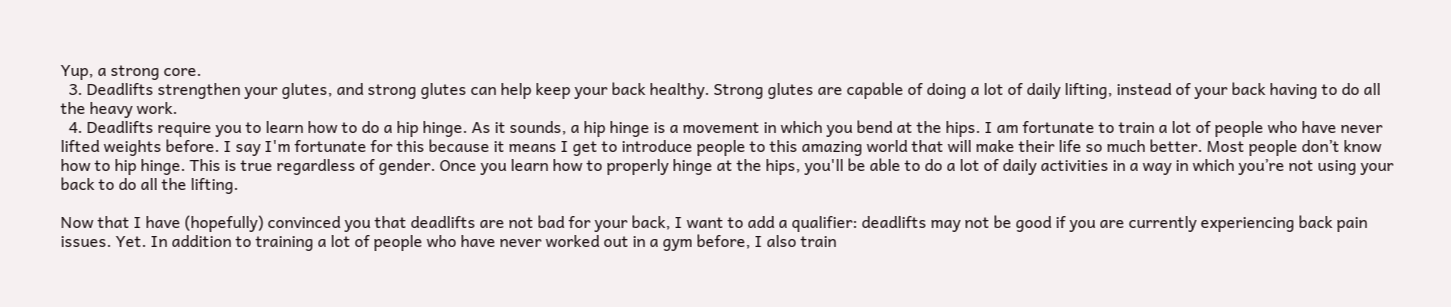Yup, a strong core.
  3. Deadlifts strengthen your glutes, and strong glutes can help keep your back healthy. Strong glutes are capable of doing a lot of daily lifting, instead of your back having to do all the heavy work.
  4. Deadlifts require you to learn how to do a hip hinge. As it sounds, a hip hinge is a movement in which you bend at the hips. I am fortunate to train a lot of people who have never lifted weights before. I say I'm fortunate for this because it means I get to introduce people to this amazing world that will make their life so much better. Most people don’t know how to hip hinge. This is true regardless of gender. Once you learn how to properly hinge at the hips, you'll be able to do a lot of daily activities in a way in which you’re not using your back to do all the lifting.

Now that I have (hopefully) convinced you that deadlifts are not bad for your back, I want to add a qualifier: deadlifts may not be good if you are currently experiencing back pain issues. Yet. In addition to training a lot of people who have never worked out in a gym before, I also train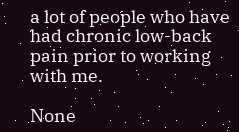a lot of people who have had chronic low-back pain prior to working with me.

None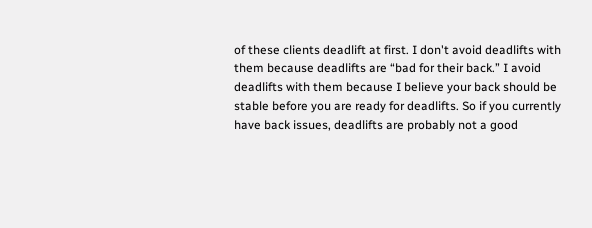of these clients deadlift at first. I don't avoid deadlifts with them because deadlifts are “bad for their back.” I avoid deadlifts with them because I believe your back should be stable before you are ready for deadlifts. So if you currently have back issues, deadlifts are probably not a good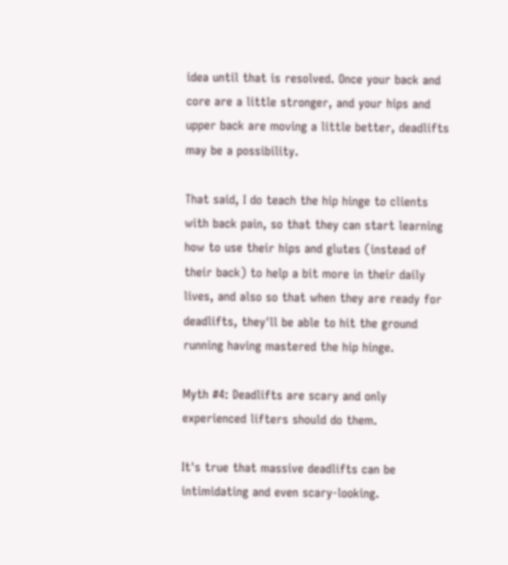idea until that is resolved. Once your back and core are a little stronger, and your hips and upper back are moving a little better, deadlifts may be a possibility.

That said, I do teach the hip hinge to clients with back pain, so that they can start learning how to use their hips and glutes (instead of their back) to help a bit more in their daily lives, and also so that when they are ready for deadlifts, they'll be able to hit the ground running having mastered the hip hinge.

Myth #4: Deadlifts are scary and only experienced lifters should do them.

It's true that massive deadlifts can be intimidating and even scary-looking.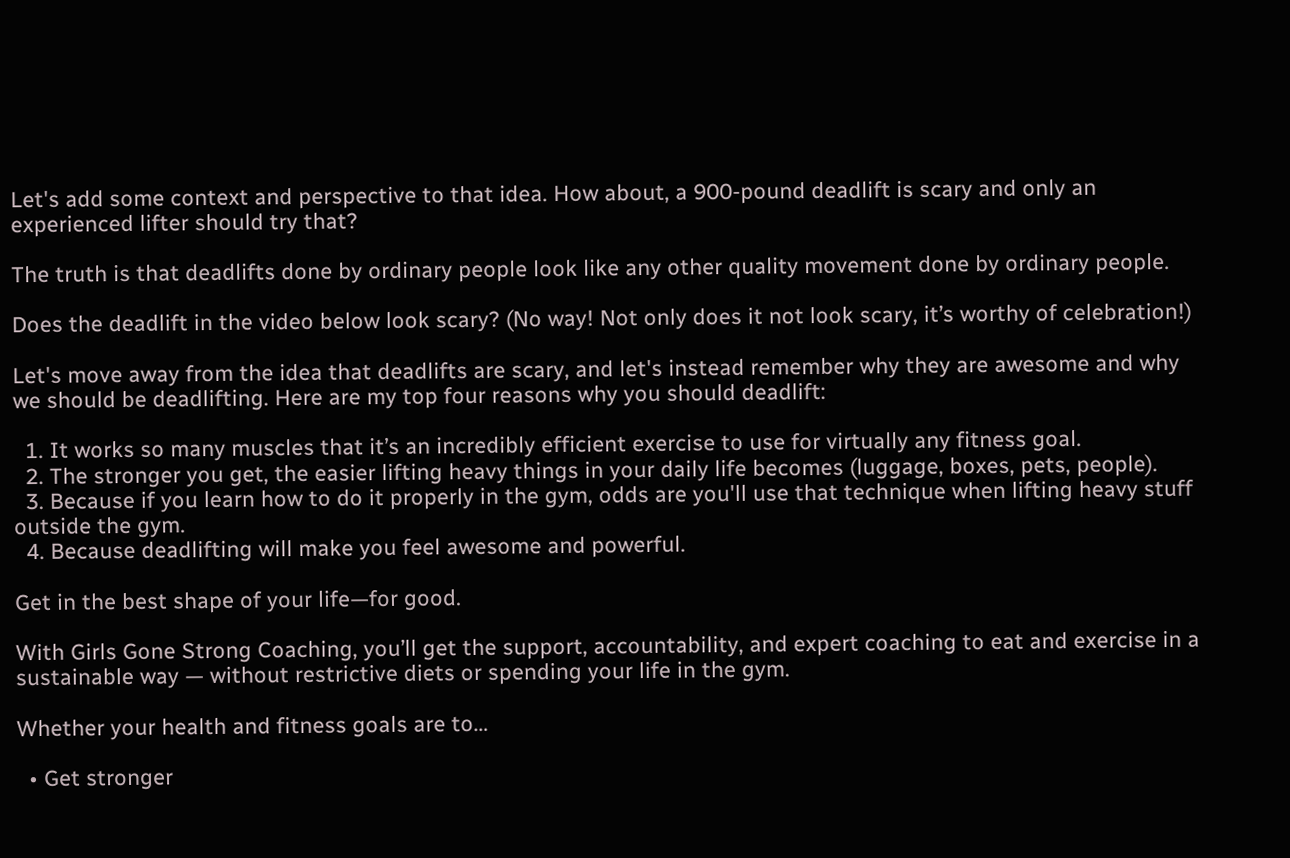Let's add some context and perspective to that idea. How about, a 900-pound deadlift is scary and only an experienced lifter should try that?

The truth is that deadlifts done by ordinary people look like any other quality movement done by ordinary people.

Does the deadlift in the video below look scary? (No way! Not only does it not look scary, it’s worthy of celebration!)

Let's move away from the idea that deadlifts are scary, and let's instead remember why they are awesome and why we should be deadlifting. Here are my top four reasons why you should deadlift:

  1. It works so many muscles that it’s an incredibly efficient exercise to use for virtually any fitness goal.
  2. The stronger you get, the easier lifting heavy things in your daily life becomes (luggage, boxes, pets, people).
  3. Because if you learn how to do it properly in the gym, odds are you'll use that technique when lifting heavy stuff outside the gym.
  4. Because deadlifting will make you feel awesome and powerful.

Get in the best shape of your life—for good.

With Girls Gone Strong Coaching, you’ll get the support, accountability, and expert coaching to eat and exercise in a sustainable way — without restrictive diets or spending your life in the gym.

Whether your health and fitness goals are to…

  • Get stronger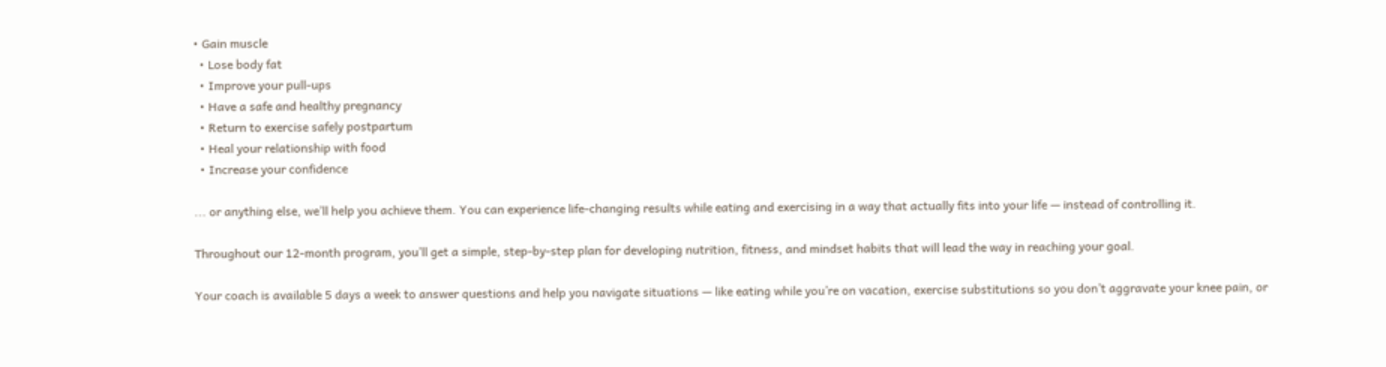• Gain muscle
  • Lose body fat
  • Improve your pull-ups
  • Have a safe and healthy pregnancy
  • Return to exercise safely postpartum
  • Heal your relationship with food
  • Increase your confidence

... or anything else, we’ll help you achieve them. You can experience life-changing results while eating and exercising in a way that actually fits into your life — instead of controlling it.

Throughout our 12-month program, you’ll get a simple, step-by-step plan for developing nutrition, fitness, and mindset habits that will lead the way in reaching your goal.

Your coach is available 5 days a week to answer questions and help you navigate situations — like eating while you’re on vacation, exercise substitutions so you don’t aggravate your knee pain, or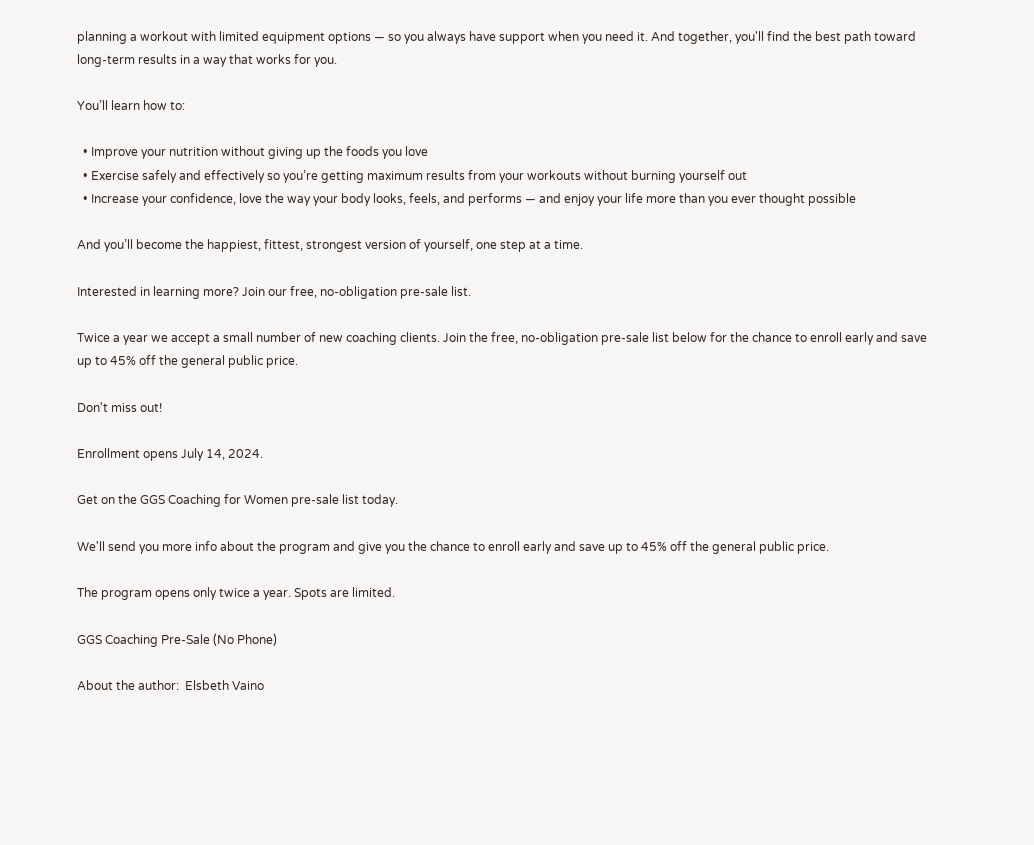planning a workout with limited equipment options — so you always have support when you need it. And together, you'll find the best path toward long-term results in a way that works for you.

You’ll learn how to:

  • Improve your nutrition without giving up the foods you love
  • Exercise safely and effectively so you’re getting maximum results from your workouts without burning yourself out
  • Increase your confidence, love the way your body looks, feels, and performs — and enjoy your life more than you ever thought possible

And you’ll become the happiest, fittest, strongest version of yourself, one step at a time.

Interested in learning more? Join our free, no-obligation pre-sale list.

Twice a year we accept a small number of new coaching clients. Join the free, no-obligation pre-sale list below for the chance to enroll early and save up to 45% off the general public price.

Don't miss out!

Enrollment opens July 14, 2024.

Get on the GGS Coaching for Women pre-sale list today.

We'll send you more info about the program and give you the chance to enroll early and save up to 45% off the general public price.

The program opens only twice a year. Spots are limited.

GGS Coaching Pre-Sale (No Phone)

About the author:  Elsbeth Vaino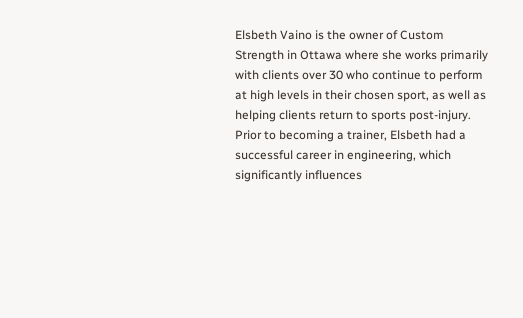Elsbeth Vaino is the owner of Custom Strength in Ottawa where she works primarily with clients over 30 who continue to perform at high levels in their chosen sport, as well as helping clients return to sports post-injury. Prior to becoming a trainer, Elsbeth had a successful career in engineering, which significantly influences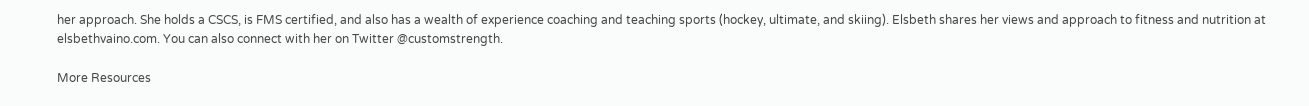her approach. She holds a CSCS, is FMS certified, and also has a wealth of experience coaching and teaching sports (hockey, ultimate, and skiing). Elsbeth shares her views and approach to fitness and nutrition at elsbethvaino.com. You can also connect with her on Twitter @customstrength.

More Resources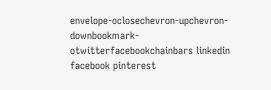envelope-oclosechevron-upchevron-downbookmark-otwitterfacebookchainbars linkedin facebook pinterest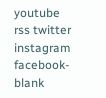youtube rss twitter instagram facebook-blank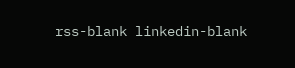rss-blank linkedin-blank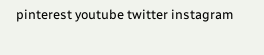pinterest youtube twitter instagram